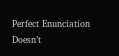Perfect Enunciation Doesn’t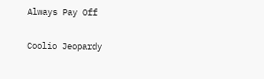Always Pay Off

Coolio Jeopardy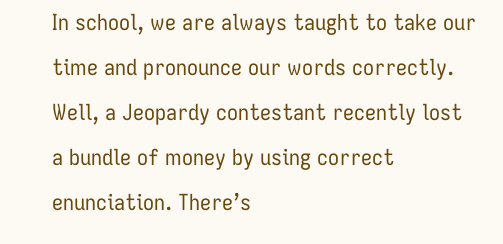In school, we are always taught to take our time and pronounce our words correctly. Well, a Jeopardy contestant recently lost a bundle of money by using correct enunciation. There’s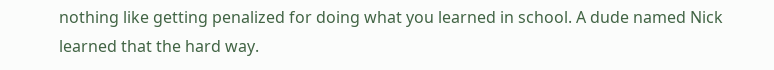nothing like getting penalized for doing what you learned in school. A dude named Nick learned that the hard way.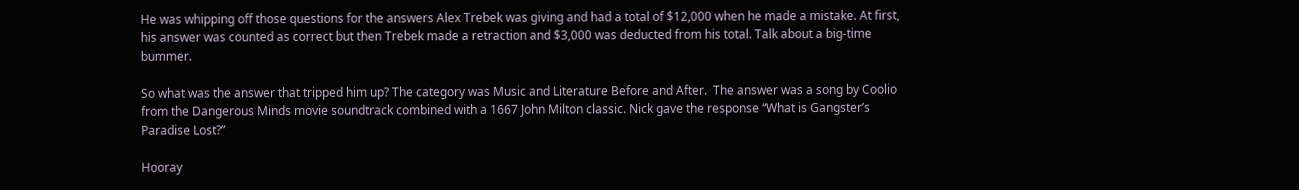He was whipping off those questions for the answers Alex Trebek was giving and had a total of $12,000 when he made a mistake. At first, his answer was counted as correct but then Trebek made a retraction and $3,000 was deducted from his total. Talk about a big-time bummer.

So what was the answer that tripped him up? The category was Music and Literature Before and After.  The answer was a song by Coolio from the Dangerous Minds movie soundtrack combined with a 1667 John Milton classic. Nick gave the response “What is Gangster’s Paradise Lost?”

Hooray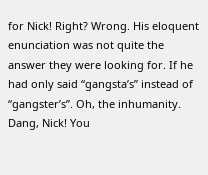for Nick! Right? Wrong. His eloquent enunciation was not quite the answer they were looking for. If he had only said “gangsta’s” instead of “gangster’s”. Oh, the inhumanity. Dang, Nick! You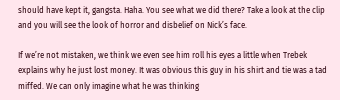should have kept it, gangsta. Haha. You see what we did there? Take a look at the clip and you will see the look of horror and disbelief on Nick’s face.

If we’re not mistaken, we think we even see him roll his eyes a little when Trebek explains why he just lost money. It was obvious this guy in his shirt and tie was a tad miffed. We can only imagine what he was thinking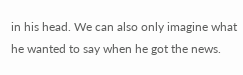in his head. We can also only imagine what he wanted to say when he got the news.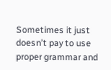Sometimes it just doesn’t pay to use proper grammar and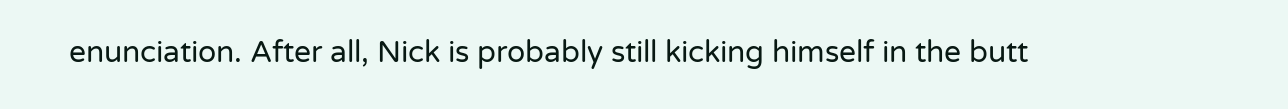enunciation. After all, Nick is probably still kicking himself in the butt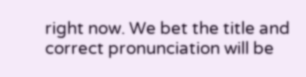right now. We bet the title and correct pronunciation will be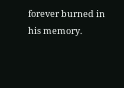forever burned in his memory.